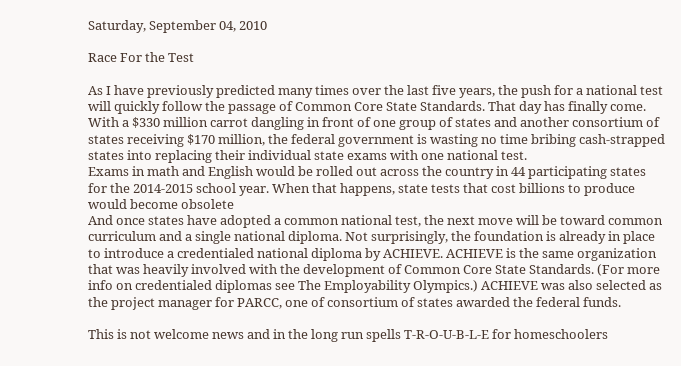Saturday, September 04, 2010

Race For the Test

As I have previously predicted many times over the last five years, the push for a national test will quickly follow the passage of Common Core State Standards. That day has finally come. With a $330 million carrot dangling in front of one group of states and another consortium of states receiving $170 million, the federal government is wasting no time bribing cash-strapped states into replacing their individual state exams with one national test.
Exams in math and English would be rolled out across the country in 44 participating states for the 2014-2015 school year. When that happens, state tests that cost billions to produce would become obsolete
And once states have adopted a common national test, the next move will be toward common curriculum and a single national diploma. Not surprisingly, the foundation is already in place to introduce a credentialed national diploma by ACHIEVE. ACHIEVE is the same organization that was heavily involved with the development of Common Core State Standards. (For more info on credentialed diplomas see The Employability Olympics.) ACHIEVE was also selected as the project manager for PARCC, one of consortium of states awarded the federal funds.

This is not welcome news and in the long run spells T-R-O-U-B-L-E for homeschoolers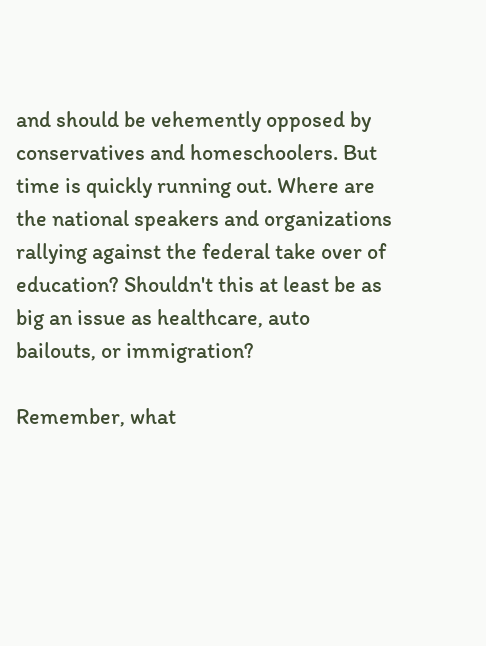and should be vehemently opposed by conservatives and homeschoolers. But time is quickly running out. Where are the national speakers and organizations rallying against the federal take over of education? Shouldn't this at least be as big an issue as healthcare, auto bailouts, or immigration?

Remember, what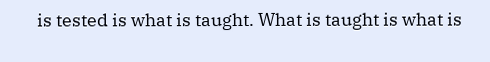is tested is what is taught. What is taught is what is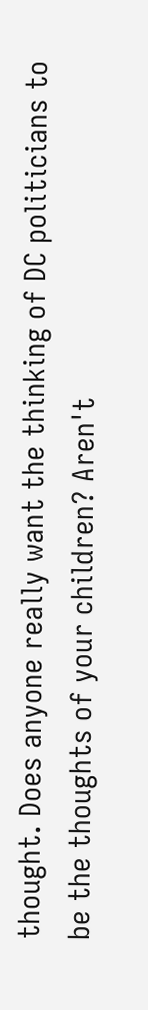thought. Does anyone really want the thinking of DC politicians to be the thoughts of your children? Aren't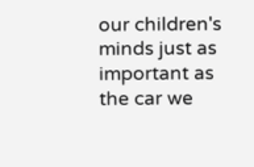our children's minds just as important as the car we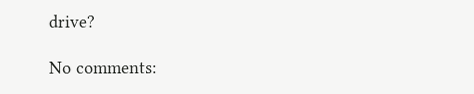drive?

No comments: